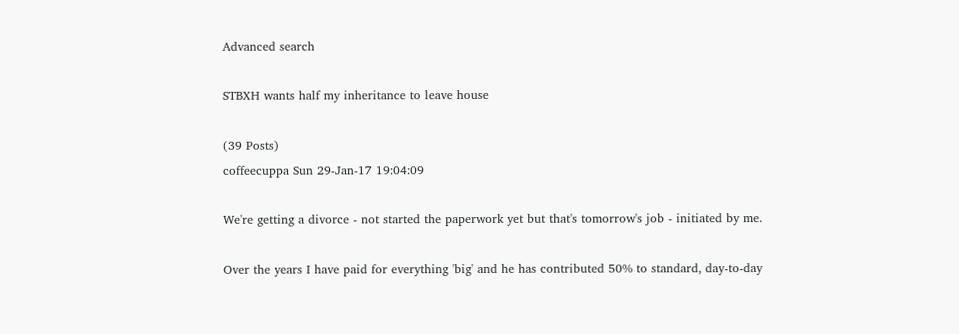Advanced search

STBXH wants half my inheritance to leave house

(39 Posts)
coffeecuppa Sun 29-Jan-17 19:04:09

We're getting a divorce - not started the paperwork yet but that's tomorrow's job - initiated by me.

Over the years I have paid for everything 'big' and he has contributed 50% to standard, day-to-day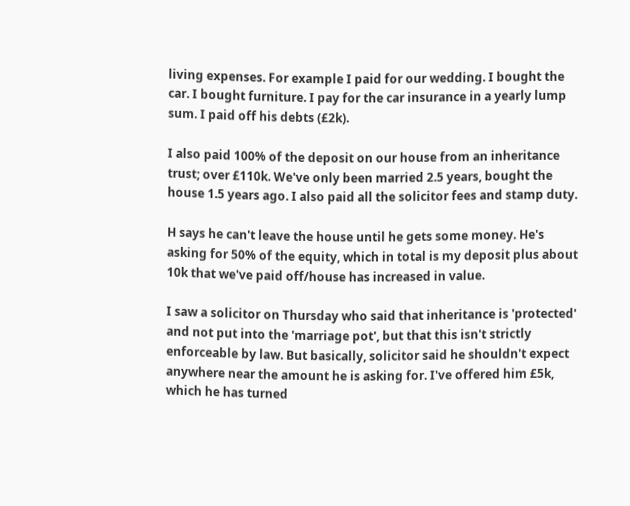living expenses. For example I paid for our wedding. I bought the car. I bought furniture. I pay for the car insurance in a yearly lump sum. I paid off his debts (£2k).

I also paid 100% of the deposit on our house from an inheritance trust; over £110k. We've only been married 2.5 years, bought the house 1.5 years ago. I also paid all the solicitor fees and stamp duty.

H says he can't leave the house until he gets some money. He's asking for 50% of the equity, which in total is my deposit plus about 10k that we've paid off/house has increased in value.

I saw a solicitor on Thursday who said that inheritance is 'protected' and not put into the 'marriage pot', but that this isn't strictly enforceable by law. But basically, solicitor said he shouldn't expect anywhere near the amount he is asking for. I've offered him £5k, which he has turned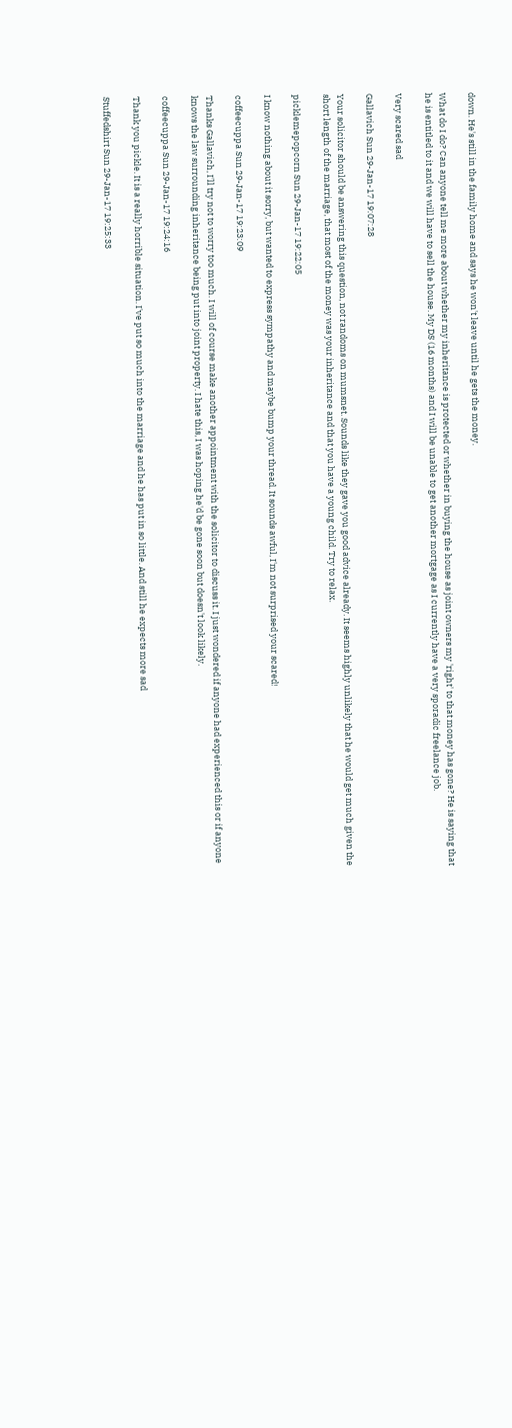down. He's still in the family home and says he won't leave until he gets the money.

What do I do? Can anyone tell me more about whether my inheritance is protected or whether in buying the house as joint owners my 'right' to that money has gone? He is saying that he is entitled to it and we will have to sell the house. My DS (16 months) and I will be unable to get another mortgage as I currently have a very sporadic freelance job.

Very scared sad

Gallavich Sun 29-Jan-17 19:07:28

Your solicitor should be answering this question, not randoms on mumsnet. Sounds like they gave you good advice already. It seems highly unlikely that he would get much given the short length of the marriage, that most of the money was your inheritance and that you have a young child. Try to relax.

picklemepopcorn Sun 29-Jan-17 19:22:05

I know nothing about it sorry, but wanted to express sympathy and maybe bump your thread. It sounds awful, I'm not surprised your scared!

coffeecuppa Sun 29-Jan-17 19:23:09

Thanks Gallavich, I'll try not to worry too much. I will of course make another appointment with the solicitor to discuss it. I just wondered if anyone had experienced this or if anyone knows the law surrounding inheritance being put into joint property. I hate this, I was hoping he'd be gone soon but doesn't look likely.

coffeecuppa Sun 29-Jan-17 19:24:16

Thank you pickle. It is a really horrible situation. I've put so much into the marriage and he has put in so little. And still he expects more sad

Stuffedshirt Sun 29-Jan-17 19:25:33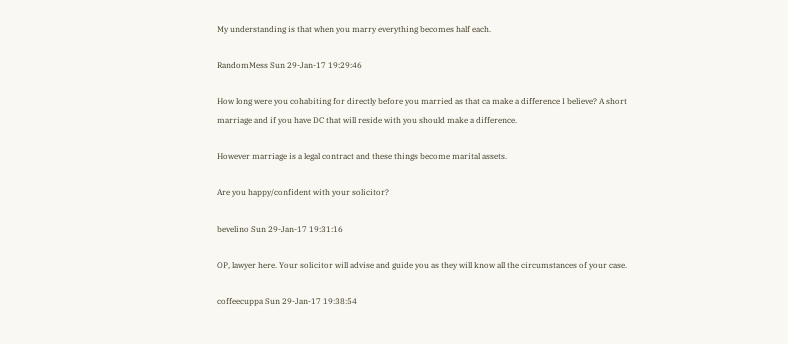My understanding is that when you marry everything becomes half each.

RandomMess Sun 29-Jan-17 19:29:46

How long were you cohabiting for directly before you married as that ca make a difference I believe? A short marriage and if you have DC that will reside with you should make a difference.

However marriage is a legal contract and these things become marital assets.

Are you happy/confident with your solicitor?

bevelino Sun 29-Jan-17 19:31:16

OP, lawyer here. Your solicitor will advise and guide you as they will know all the circumstances of your case.

coffeecuppa Sun 29-Jan-17 19:38:54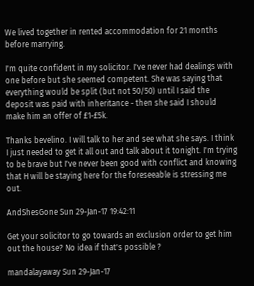We lived together in rented accommodation for 21 months before marrying.

I'm quite confident in my solicitor. I've never had dealings with one before but she seemed competent. She was saying that everything would be split (but not 50/50) until I said the deposit was paid with inheritance - then she said I should make him an offer of £1-£5k.

Thanks bevelino. I will talk to her and see what she says. I think I just needed to get it all out and talk about it tonight. I'm trying to be brave but I've never been good with conflict and knowing that H will be staying here for the foreseeable is stressing me out.

AndShesGone Sun 29-Jan-17 19:42:11

Get your solicitor to go towards an exclusion order to get him out the house? No idea if that's possible ?

mandalayaway Sun 29-Jan-17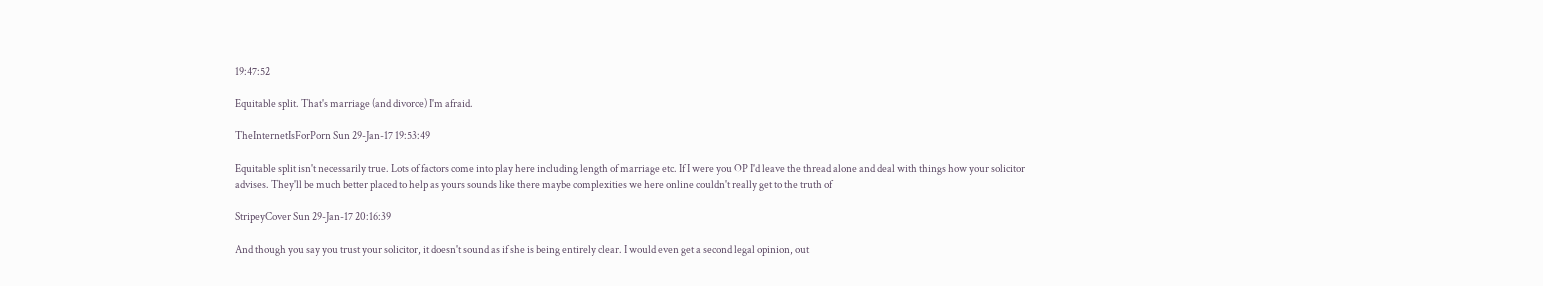19:47:52

Equitable split. That's marriage (and divorce) I'm afraid.

TheInternetIsForPorn Sun 29-Jan-17 19:53:49

Equitable split isn't necessarily true. Lots of factors come into play here including length of marriage etc. If I were you OP I'd leave the thread alone and deal with things how your solicitor advises. They'll be much better placed to help as yours sounds like there maybe complexities we here online couldn't really get to the truth of

StripeyCover Sun 29-Jan-17 20:16:39

And though you say you trust your solicitor, it doesn't sound as if she is being entirely clear. I would even get a second legal opinion, out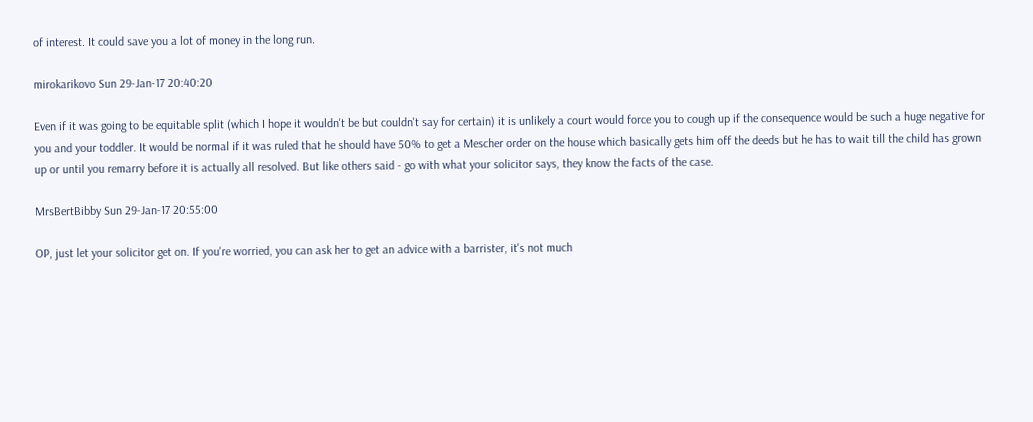of interest. It could save you a lot of money in the long run.

mirokarikovo Sun 29-Jan-17 20:40:20

Even if it was going to be equitable split (which I hope it wouldn't be but couldn't say for certain) it is unlikely a court would force you to cough up if the consequence would be such a huge negative for you and your toddler. It would be normal if it was ruled that he should have 50% to get a Mescher order on the house which basically gets him off the deeds but he has to wait till the child has grown up or until you remarry before it is actually all resolved. But like others said - go with what your solicitor says, they know the facts of the case.

MrsBertBibby Sun 29-Jan-17 20:55:00

OP, just let your solicitor get on. If you're worried, you can ask her to get an advice with a barrister, it's not much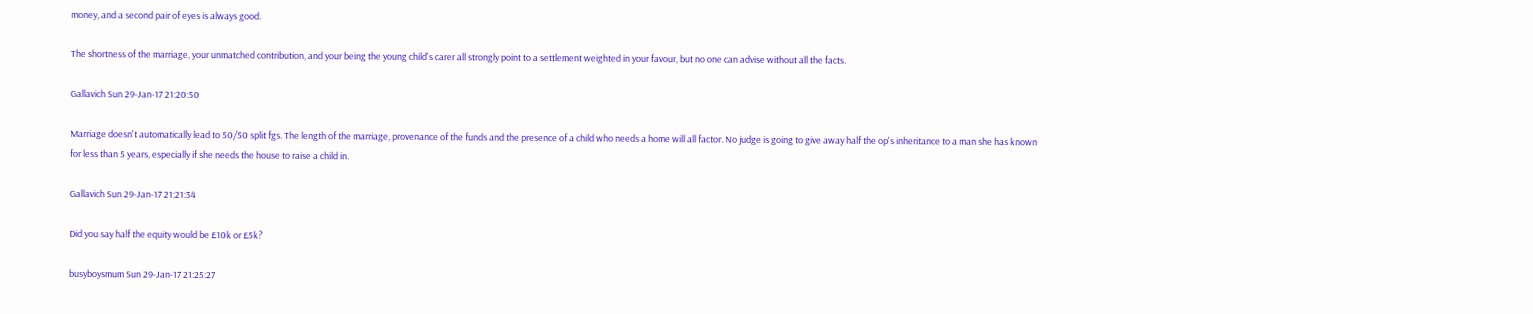money, and a second pair of eyes is always good.

The shortness of the marriage, your unmatched contribution, and your being the young child's carer all strongly point to a settlement weighted in your favour, but no one can advise without all the facts.

Gallavich Sun 29-Jan-17 21:20:50

Marriage doesn't automatically lead to 50/50 split fgs. The length of the marriage, provenance of the funds and the presence of a child who needs a home will all factor. No judge is going to give away half the op's inheritance to a man she has known for less than 5 years, especially if she needs the house to raise a child in.

Gallavich Sun 29-Jan-17 21:21:34

Did you say half the equity would be £10k or £5k?

busyboysmum Sun 29-Jan-17 21:25:27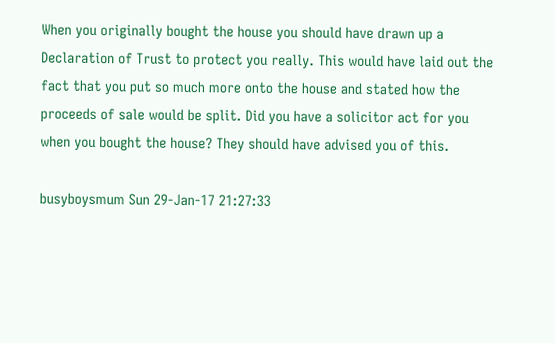When you originally bought the house you should have drawn up a Declaration of Trust to protect you really. This would have laid out the fact that you put so much more onto the house and stated how the proceeds of sale would be split. Did you have a solicitor act for you when you bought the house? They should have advised you of this.

busyboysmum Sun 29-Jan-17 21:27:33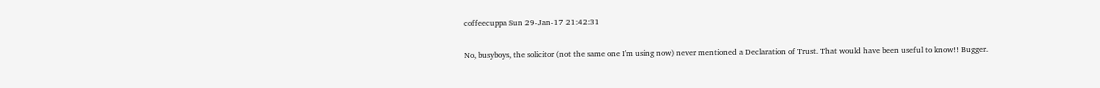coffeecuppa Sun 29-Jan-17 21:42:31

No, busyboys, the solicitor (not the same one I'm using now) never mentioned a Declaration of Trust. That would have been useful to know!! Bugger.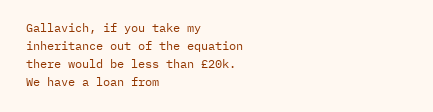Gallavich, if you take my inheritance out of the equation there would be less than £20k. We have a loan from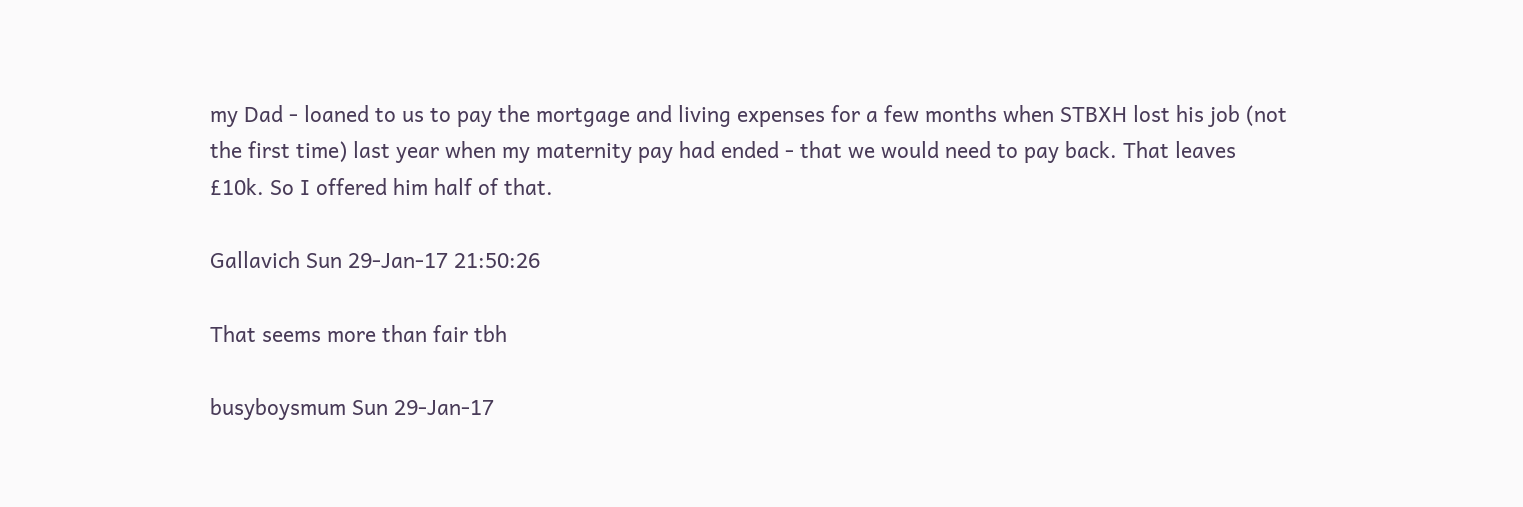my Dad - loaned to us to pay the mortgage and living expenses for a few months when STBXH lost his job (not the first time) last year when my maternity pay had ended - that we would need to pay back. That leaves £10k. So I offered him half of that.

Gallavich Sun 29-Jan-17 21:50:26

That seems more than fair tbh

busyboysmum Sun 29-Jan-17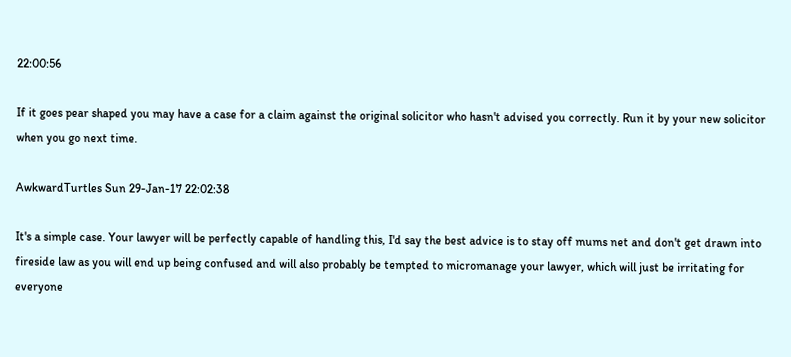22:00:56

If it goes pear shaped you may have a case for a claim against the original solicitor who hasn't advised you correctly. Run it by your new solicitor when you go next time.

AwkwardTurtles Sun 29-Jan-17 22:02:38

It's a simple case. Your lawyer will be perfectly capable of handling this, I'd say the best advice is to stay off mums net and don't get drawn into fireside law as you will end up being confused and will also probably be tempted to micromanage your lawyer, which will just be irritating for everyone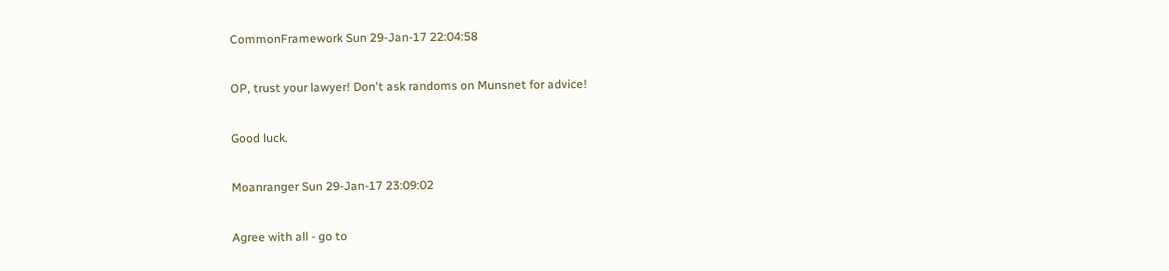CommonFramework Sun 29-Jan-17 22:04:58

OP, trust your lawyer! Don't ask randoms on Munsnet for advice!

Good luck.

Moanranger Sun 29-Jan-17 23:09:02

Agree with all - go to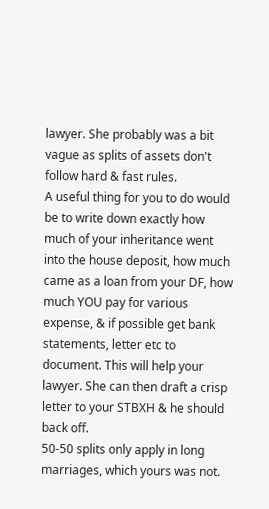lawyer. She probably was a bit vague as splits of assets don't follow hard & fast rules.
A useful thing for you to do would be to write down exactly how much of your inheritance went into the house deposit, how much came as a loan from your DF, how much YOU pay for various expense, & if possible get bank statements, letter etc to document. This will help your lawyer. She can then draft a crisp letter to your STBXH & he should back off.
50-50 splits only apply in long marriages, which yours was not.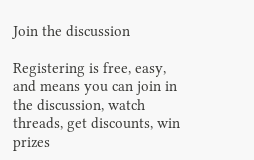Join the discussion

Registering is free, easy, and means you can join in the discussion, watch threads, get discounts, win prizes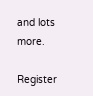and lots more.

Register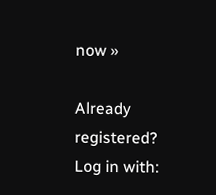now »

Already registered? Log in with: